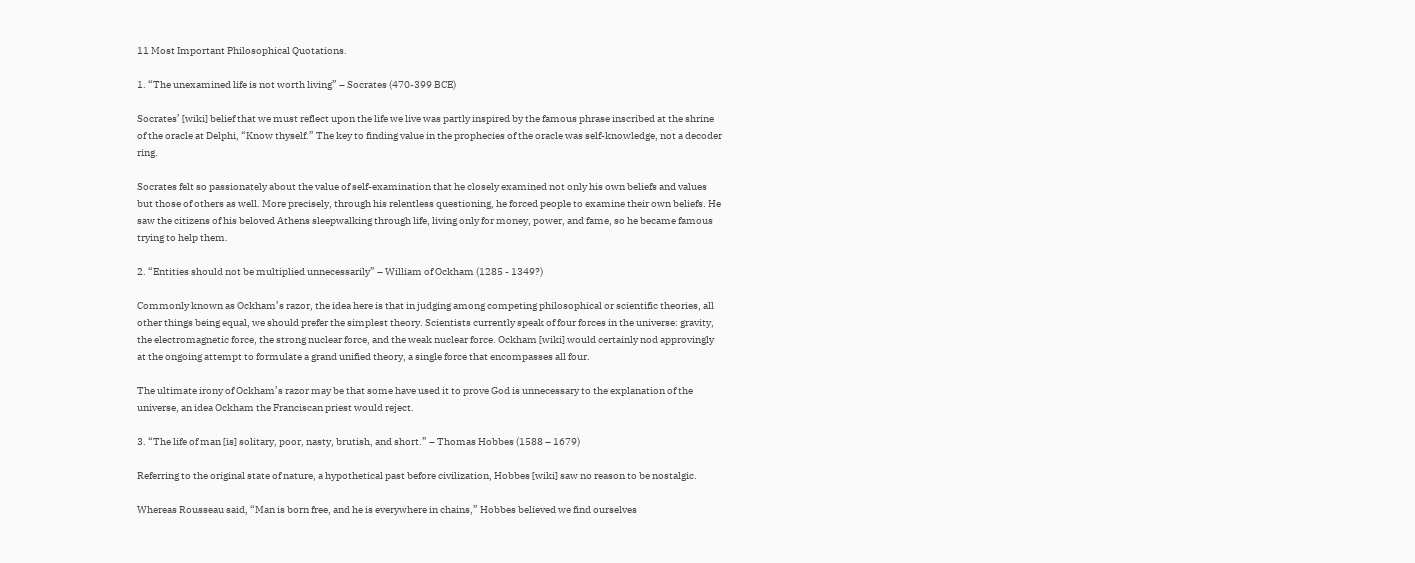11 Most Important Philosophical Quotations.

1. “The unexamined life is not worth living” – Socrates (470-399 BCE)

Socrates’ [wiki] belief that we must reflect upon the life we live was partly inspired by the famous phrase inscribed at the shrine of the oracle at Delphi, “Know thyself.” The key to finding value in the prophecies of the oracle was self-knowledge, not a decoder ring.

Socrates felt so passionately about the value of self-examination that he closely examined not only his own beliefs and values but those of others as well. More precisely, through his relentless questioning, he forced people to examine their own beliefs. He saw the citizens of his beloved Athens sleepwalking through life, living only for money, power, and fame, so he became famous trying to help them.

2. “Entities should not be multiplied unnecessarily” – William of Ockham (1285 - 1349?)

Commonly known as Ockham’s razor, the idea here is that in judging among competing philosophical or scientific theories, all other things being equal, we should prefer the simplest theory. Scientists currently speak of four forces in the universe: gravity, the electromagnetic force, the strong nuclear force, and the weak nuclear force. Ockham [wiki] would certainly nod approvingly at the ongoing attempt to formulate a grand unified theory, a single force that encompasses all four.

The ultimate irony of Ockham’s razor may be that some have used it to prove God is unnecessary to the explanation of the universe, an idea Ockham the Franciscan priest would reject.

3. “The life of man [is] solitary, poor, nasty, brutish, and short.” – Thomas Hobbes (1588 – 1679)

Referring to the original state of nature, a hypothetical past before civilization, Hobbes [wiki] saw no reason to be nostalgic.

Whereas Rousseau said, “Man is born free, and he is everywhere in chains,” Hobbes believed we find ourselves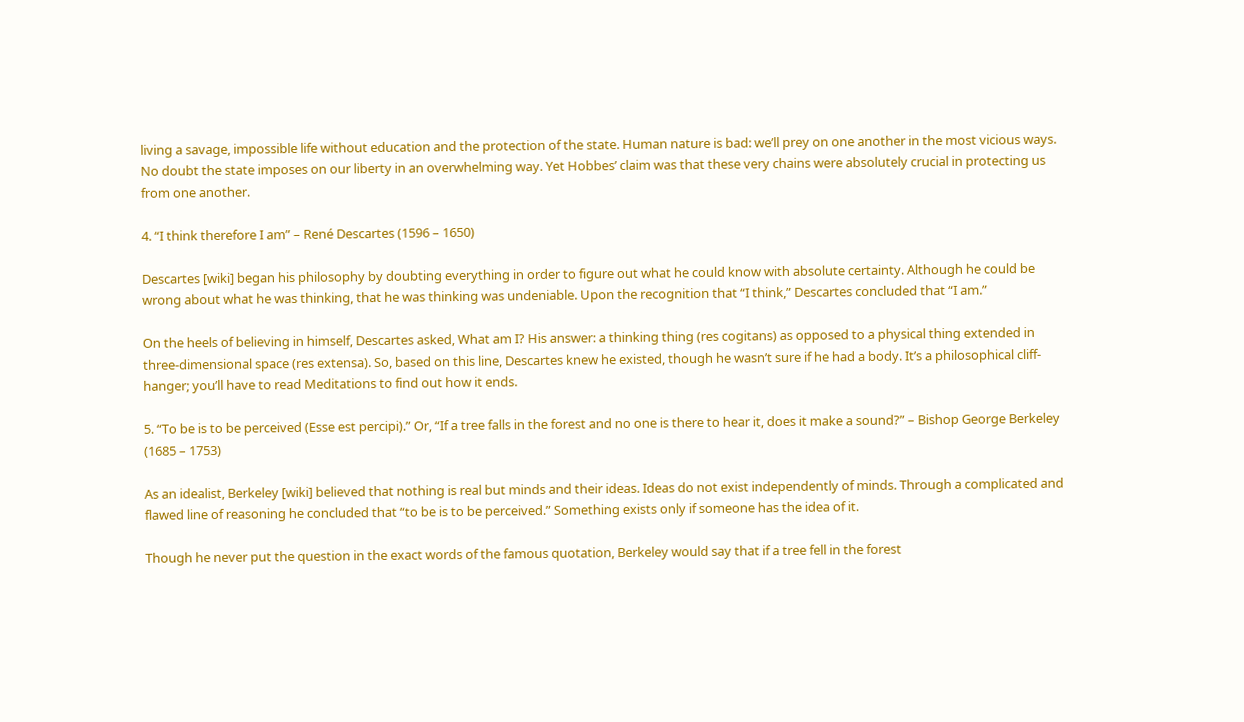living a savage, impossible life without education and the protection of the state. Human nature is bad: we’ll prey on one another in the most vicious ways. No doubt the state imposes on our liberty in an overwhelming way. Yet Hobbes’ claim was that these very chains were absolutely crucial in protecting us from one another.

4. “I think therefore I am” – René Descartes (1596 – 1650)

Descartes [wiki] began his philosophy by doubting everything in order to figure out what he could know with absolute certainty. Although he could be wrong about what he was thinking, that he was thinking was undeniable. Upon the recognition that “I think,” Descartes concluded that “I am.”

On the heels of believing in himself, Descartes asked, What am I? His answer: a thinking thing (res cogitans) as opposed to a physical thing extended in three-dimensional space (res extensa). So, based on this line, Descartes knew he existed, though he wasn’t sure if he had a body. It’s a philosophical cliff-hanger; you’ll have to read Meditations to find out how it ends.

5. “To be is to be perceived (Esse est percipi).” Or, “If a tree falls in the forest and no one is there to hear it, does it make a sound?” – Bishop George Berkeley (1685 – 1753)

As an idealist, Berkeley [wiki] believed that nothing is real but minds and their ideas. Ideas do not exist independently of minds. Through a complicated and flawed line of reasoning he concluded that “to be is to be perceived.” Something exists only if someone has the idea of it.

Though he never put the question in the exact words of the famous quotation, Berkeley would say that if a tree fell in the forest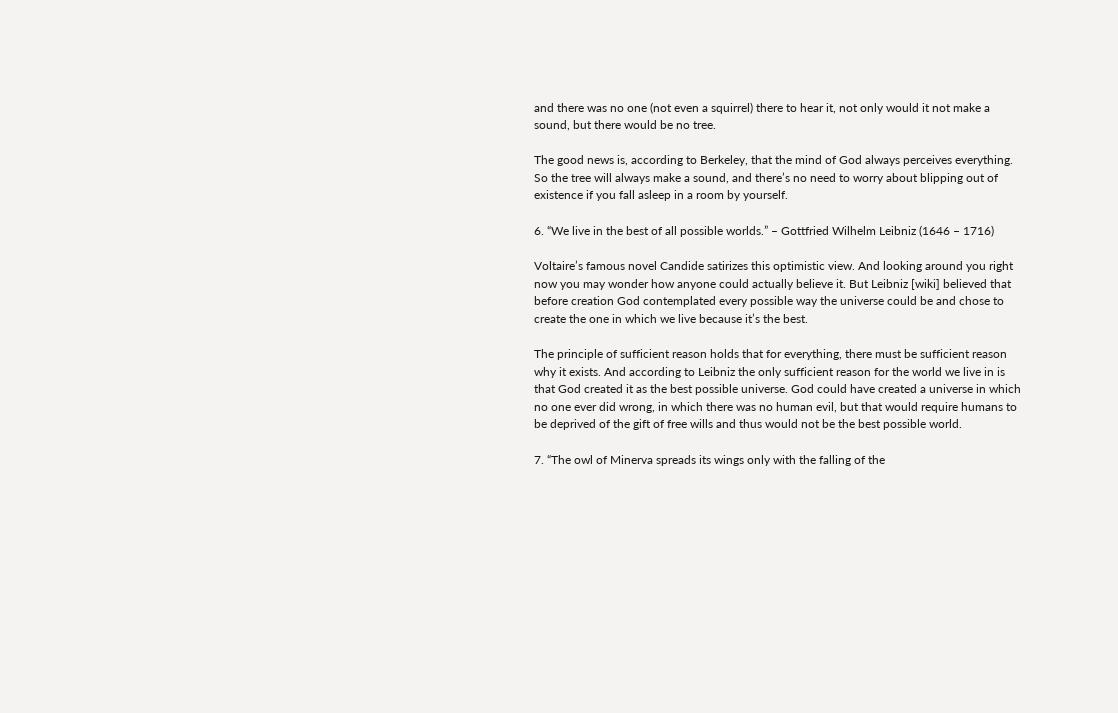and there was no one (not even a squirrel) there to hear it, not only would it not make a sound, but there would be no tree.

The good news is, according to Berkeley, that the mind of God always perceives everything. So the tree will always make a sound, and there’s no need to worry about blipping out of existence if you fall asleep in a room by yourself.

6. “We live in the best of all possible worlds.” – Gottfried Wilhelm Leibniz (1646 – 1716)

Voltaire’s famous novel Candide satirizes this optimistic view. And looking around you right now you may wonder how anyone could actually believe it. But Leibniz [wiki] believed that before creation God contemplated every possible way the universe could be and chose to create the one in which we live because it’s the best.

The principle of sufficient reason holds that for everything, there must be sufficient reason why it exists. And according to Leibniz the only sufficient reason for the world we live in is that God created it as the best possible universe. God could have created a universe in which no one ever did wrong, in which there was no human evil, but that would require humans to be deprived of the gift of free wills and thus would not be the best possible world.

7. “The owl of Minerva spreads its wings only with the falling of the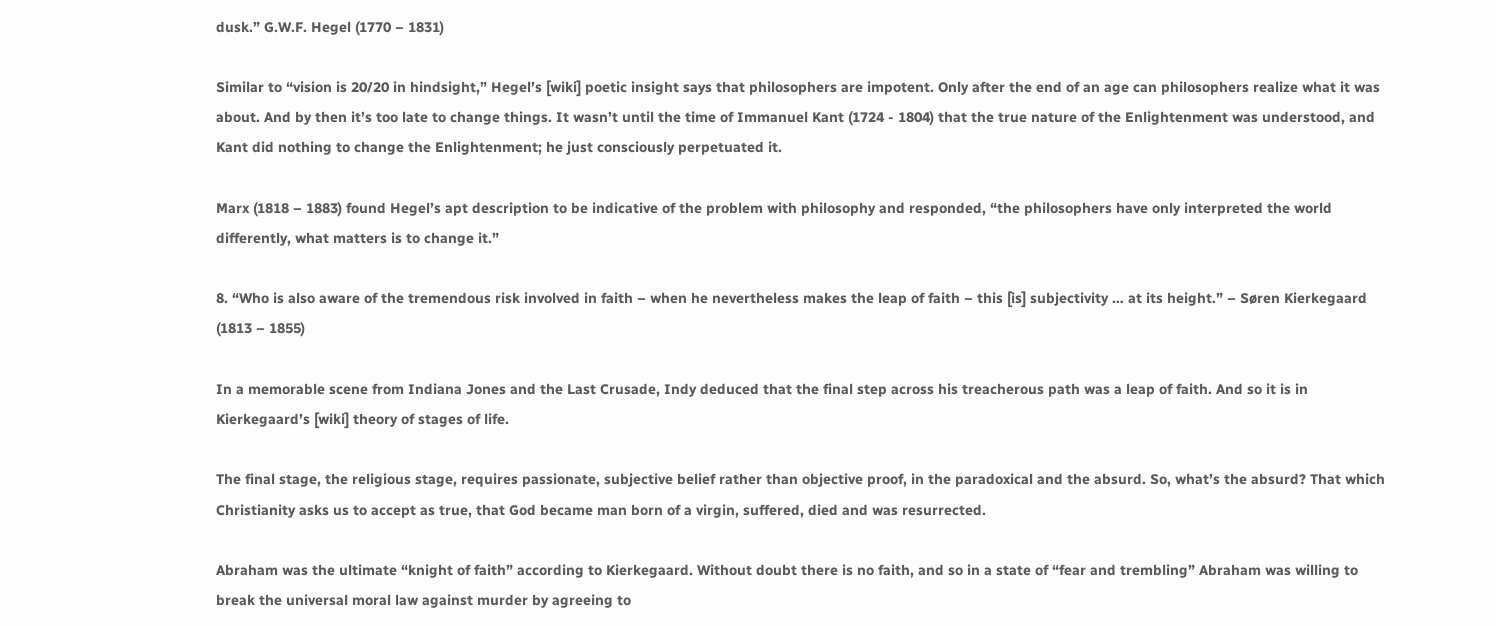dusk.” G.W.F. Hegel (1770 – 1831)

Similar to “vision is 20/20 in hindsight,” Hegel’s [wiki] poetic insight says that philosophers are impotent. Only after the end of an age can philosophers realize what it was about. And by then it’s too late to change things. It wasn’t until the time of Immanuel Kant (1724 - 1804) that the true nature of the Enlightenment was understood, and Kant did nothing to change the Enlightenment; he just consciously perpetuated it.

Marx (1818 – 1883) found Hegel’s apt description to be indicative of the problem with philosophy and responded, “the philosophers have only interpreted the world differently, what matters is to change it.”

8. “Who is also aware of the tremendous risk involved in faith – when he nevertheless makes the leap of faith – this [is] subjectivity … at its height.” – Søren Kierkegaard (1813 – 1855)

In a memorable scene from Indiana Jones and the Last Crusade, Indy deduced that the final step across his treacherous path was a leap of faith. And so it is in Kierkegaard’s [wiki] theory of stages of life.

The final stage, the religious stage, requires passionate, subjective belief rather than objective proof, in the paradoxical and the absurd. So, what’s the absurd? That which Christianity asks us to accept as true, that God became man born of a virgin, suffered, died and was resurrected.

Abraham was the ultimate “knight of faith” according to Kierkegaard. Without doubt there is no faith, and so in a state of “fear and trembling” Abraham was willing to break the universal moral law against murder by agreeing to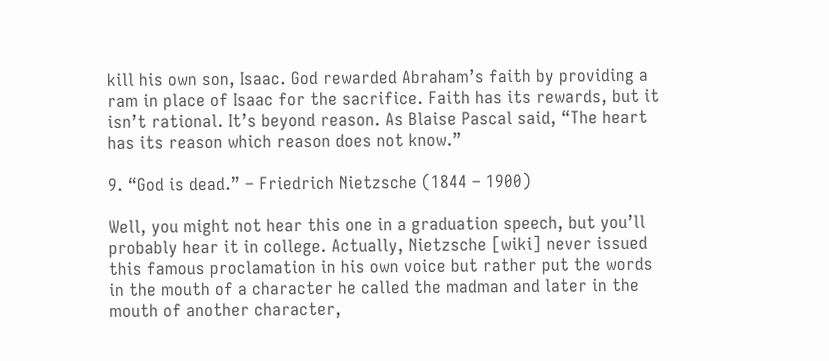kill his own son, Isaac. God rewarded Abraham’s faith by providing a ram in place of Isaac for the sacrifice. Faith has its rewards, but it isn’t rational. It’s beyond reason. As Blaise Pascal said, “The heart has its reason which reason does not know.”

9. “God is dead.” – Friedrich Nietzsche (1844 – 1900)

Well, you might not hear this one in a graduation speech, but you’ll probably hear it in college. Actually, Nietzsche [wiki] never issued this famous proclamation in his own voice but rather put the words in the mouth of a character he called the madman and later in the mouth of another character,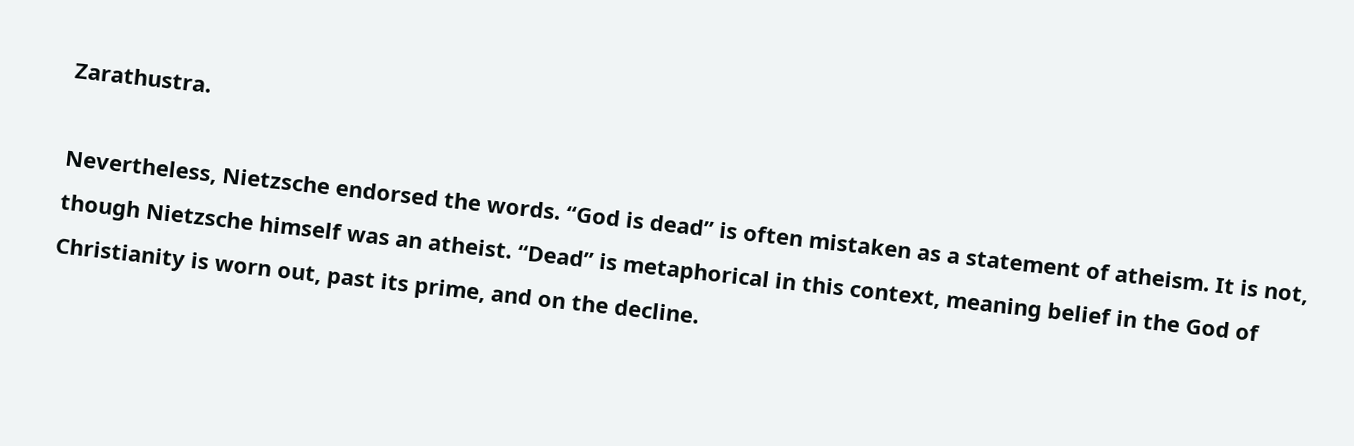Zarathustra.

Nevertheless, Nietzsche endorsed the words. “God is dead” is often mistaken as a statement of atheism. It is not, though Nietzsche himself was an atheist. “Dead” is metaphorical in this context, meaning belief in the God of Christianity is worn out, past its prime, and on the decline.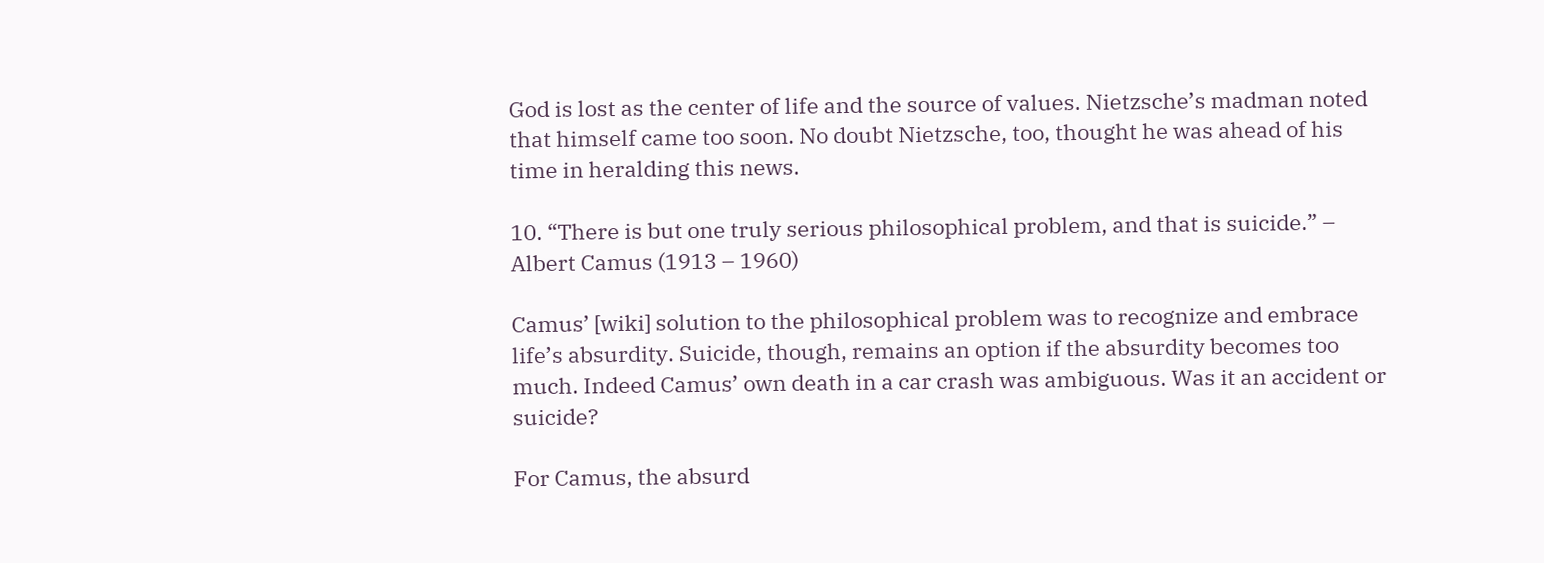God is lost as the center of life and the source of values. Nietzsche’s madman noted that himself came too soon. No doubt Nietzsche, too, thought he was ahead of his time in heralding this news.

10. “There is but one truly serious philosophical problem, and that is suicide.” – Albert Camus (1913 – 1960)

Camus’ [wiki] solution to the philosophical problem was to recognize and embrace life’s absurdity. Suicide, though, remains an option if the absurdity becomes too much. Indeed Camus’ own death in a car crash was ambiguous. Was it an accident or suicide?

For Camus, the absurd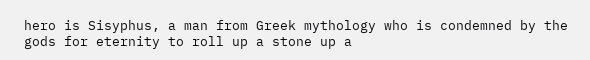hero is Sisyphus, a man from Greek mythology who is condemned by the gods for eternity to roll up a stone up a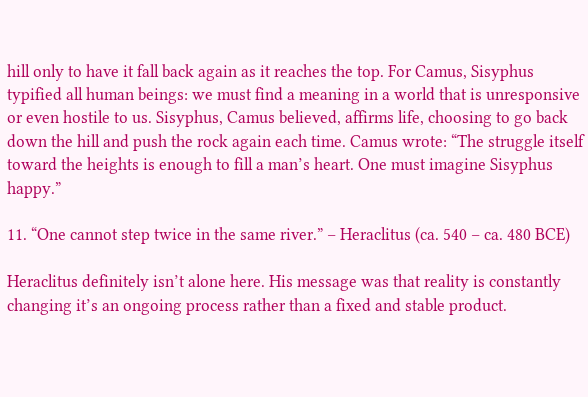hill only to have it fall back again as it reaches the top. For Camus, Sisyphus typified all human beings: we must find a meaning in a world that is unresponsive or even hostile to us. Sisyphus, Camus believed, affirms life, choosing to go back down the hill and push the rock again each time. Camus wrote: “The struggle itself toward the heights is enough to fill a man’s heart. One must imagine Sisyphus happy.”

11. “One cannot step twice in the same river.” – Heraclitus (ca. 540 – ca. 480 BCE)

Heraclitus definitely isn’t alone here. His message was that reality is constantly changing it’s an ongoing process rather than a fixed and stable product.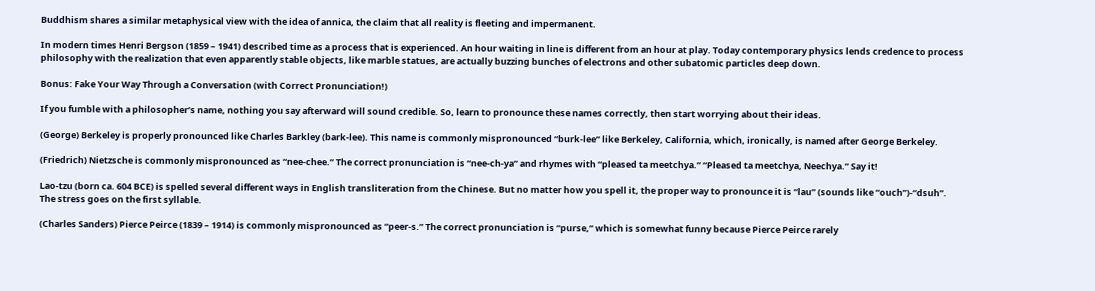Buddhism shares a similar metaphysical view with the idea of annica, the claim that all reality is fleeting and impermanent.

In modern times Henri Bergson (1859 – 1941) described time as a process that is experienced. An hour waiting in line is different from an hour at play. Today contemporary physics lends credence to process philosophy with the realization that even apparently stable objects, like marble statues, are actually buzzing bunches of electrons and other subatomic particles deep down.

Bonus: Fake Your Way Through a Conversation (with Correct Pronunciation!)

If you fumble with a philosopher’s name, nothing you say afterward will sound credible. So, learn to pronounce these names correctly, then start worrying about their ideas.

(George) Berkeley is properly pronounced like Charles Barkley (bark-lee). This name is commonly mispronounced “burk-lee” like Berkeley, California, which, ironically, is named after George Berkeley.

(Friedrich) Nietzsche is commonly mispronounced as “nee-chee.” The correct pronunciation is “nee-ch-ya” and rhymes with “pleased ta meetchya.” “Pleased ta meetchya, Neechya.” Say it!

Lao-tzu (born ca. 604 BCE) is spelled several different ways in English transliteration from the Chinese. But no matter how you spell it, the proper way to pronounce it is “lau” (sounds like “ouch”)-“dsuh”. The stress goes on the first syllable.

(Charles Sanders) Pierce Peirce (1839 – 1914) is commonly mispronounced as “peer-s.” The correct pronunciation is “purse,” which is somewhat funny because Pierce Peirce rarely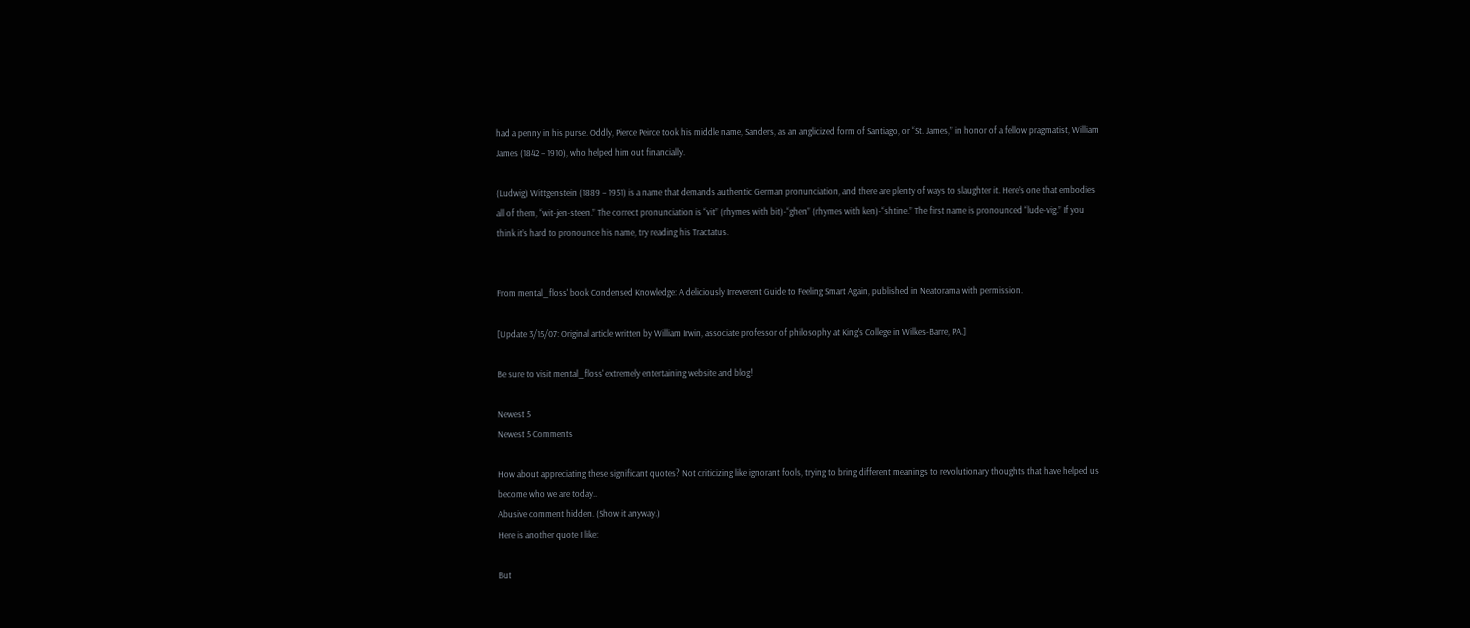had a penny in his purse. Oddly, Pierce Peirce took his middle name, Sanders, as an anglicized form of Santiago, or “St. James,” in honor of a fellow pragmatist, William James (1842 – 1910), who helped him out financially.

(Ludwig) Wittgenstein (1889 – 1951) is a name that demands authentic German pronunciation, and there are plenty of ways to slaughter it. Here’s one that embodies all of them, “wit-jen-steen.” The correct pronunciation is “vit” (rhymes with bit)-“ghen” (rhymes with ken)-“shtine.” The first name is pronounced “lude-vig.” If you think it’s hard to pronounce his name, try reading his Tractatus.


From mental_floss' book Condensed Knowledge: A deliciously Irreverent Guide to Feeling Smart Again, published in Neatorama with permission.

[Update 3/15/07: Original article written by William Irwin, associate professor of philosophy at King's College in Wilkes-Barre, PA.]

Be sure to visit mental_floss' extremely entertaining website and blog!

Newest 5
Newest 5 Comments

How about appreciating these significant quotes? Not criticizing like ignorant fools, trying to bring different meanings to revolutionary thoughts that have helped us become who we are today..
Abusive comment hidden. (Show it anyway.)
Here is another quote I like:

But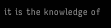it is the knowledge of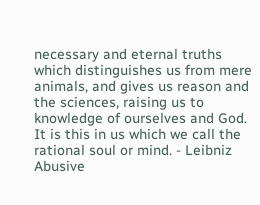necessary and eternal truths which distinguishes us from mere animals, and gives us reason and the sciences, raising us to knowledge of ourselves and God. It is this in us which we call the rational soul or mind. - Leibniz
Abusive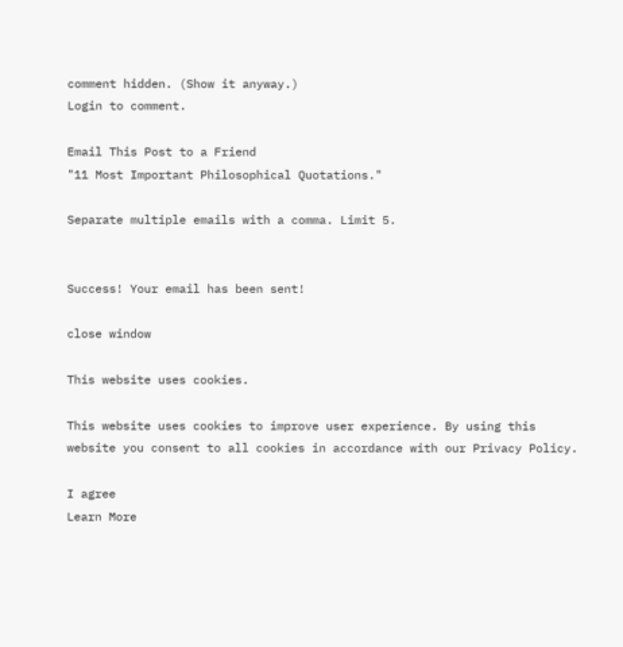comment hidden. (Show it anyway.)
Login to comment.

Email This Post to a Friend
"11 Most Important Philosophical Quotations."

Separate multiple emails with a comma. Limit 5.


Success! Your email has been sent!

close window

This website uses cookies.

This website uses cookies to improve user experience. By using this website you consent to all cookies in accordance with our Privacy Policy.

I agree
Learn More